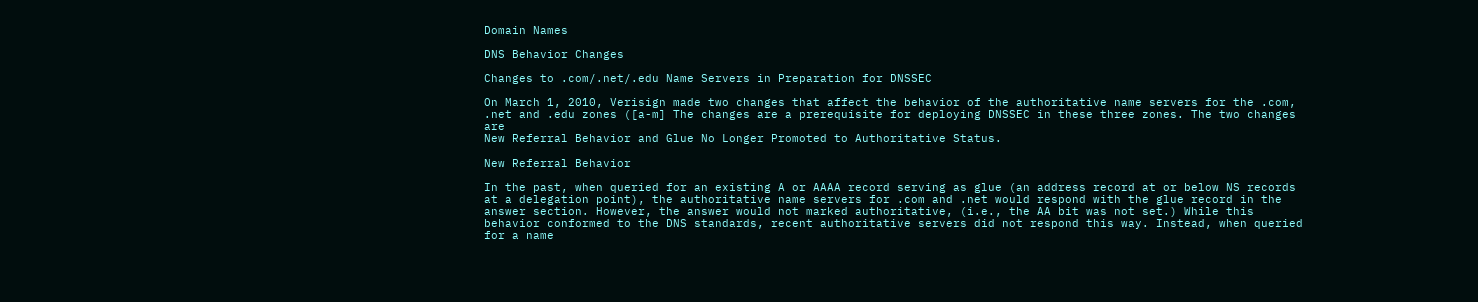Domain Names

DNS Behavior Changes

Changes to .com/.net/.edu Name Servers in Preparation for DNSSEC

On March 1, 2010, Verisign made two changes that affect the behavior of the authoritative name servers for the .com, .net and .edu zones ([a-m] The changes are a prerequisite for deploying DNSSEC in these three zones. The two changes are
New Referral Behavior and Glue No Longer Promoted to Authoritative Status.

New Referral Behavior

In the past, when queried for an existing A or AAAA record serving as glue (an address record at or below NS records at a delegation point), the authoritative name servers for .com and .net would respond with the glue record in the answer section. However, the answer would not marked authoritative, (i.e., the AA bit was not set.) While this behavior conformed to the DNS standards, recent authoritative servers did not respond this way. Instead, when queried for a name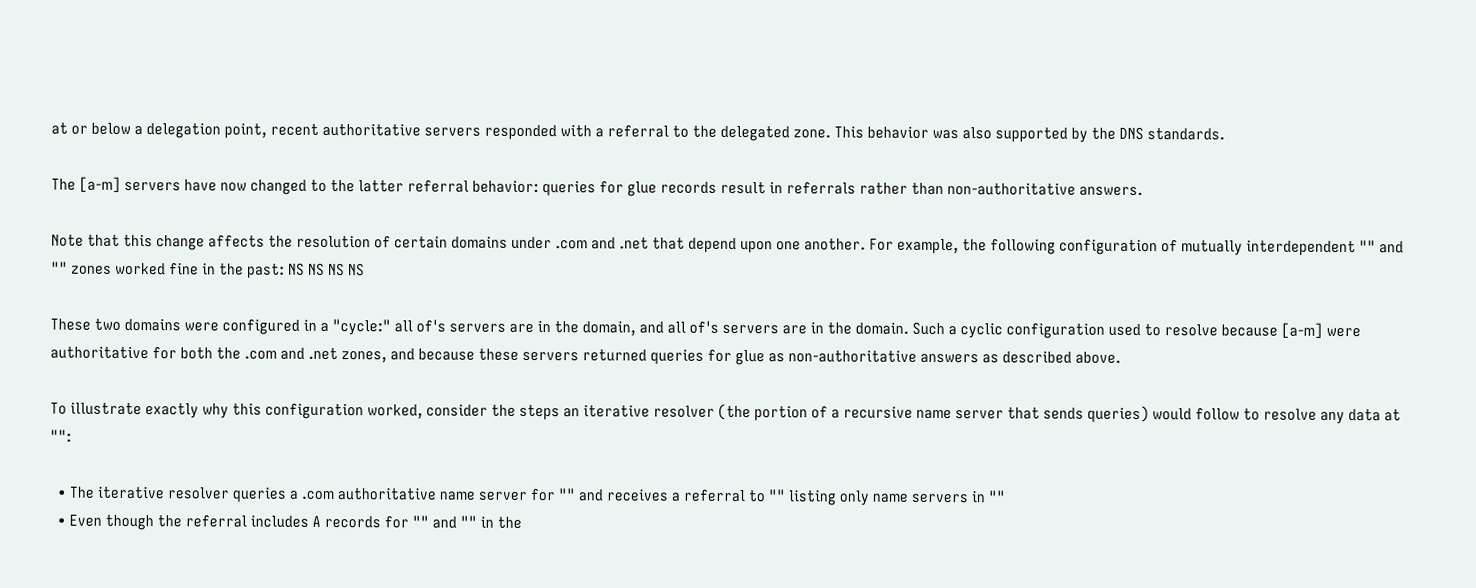at or below a delegation point, recent authoritative servers responded with a referral to the delegated zone. This behavior was also supported by the DNS standards.

The [a-m] servers have now changed to the latter referral behavior: queries for glue records result in referrals rather than non-authoritative answers.

Note that this change affects the resolution of certain domains under .com and .net that depend upon one another. For example, the following configuration of mutually interdependent "" and "" zones worked fine in the past: NS NS NS NS

These two domains were configured in a "cycle:" all of's servers are in the domain, and all of's servers are in the domain. Such a cyclic configuration used to resolve because [a-m] were authoritative for both the .com and .net zones, and because these servers returned queries for glue as non-authoritative answers as described above.

To illustrate exactly why this configuration worked, consider the steps an iterative resolver (the portion of a recursive name server that sends queries) would follow to resolve any data at "":

  • The iterative resolver queries a .com authoritative name server for "" and receives a referral to "" listing only name servers in ""
  • Even though the referral includes A records for "" and "" in the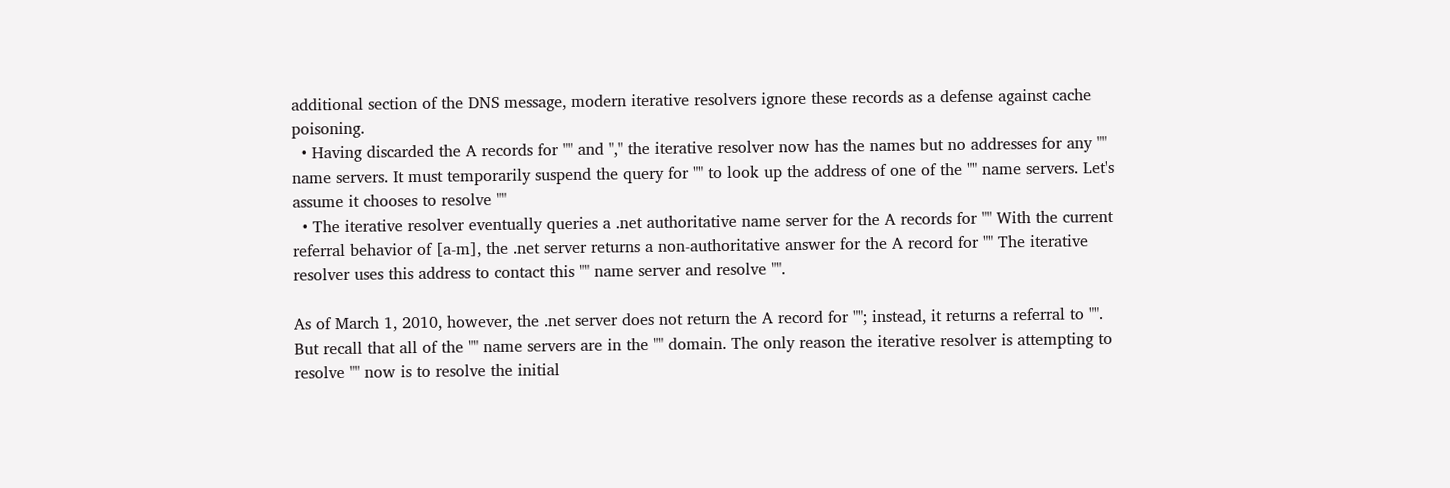additional section of the DNS message, modern iterative resolvers ignore these records as a defense against cache poisoning.
  • Having discarded the A records for "" and "," the iterative resolver now has the names but no addresses for any "" name servers. It must temporarily suspend the query for "" to look up the address of one of the "" name servers. Let's assume it chooses to resolve ""
  • The iterative resolver eventually queries a .net authoritative name server for the A records for "" With the current referral behavior of [a-m], the .net server returns a non-authoritative answer for the A record for "" The iterative resolver uses this address to contact this "" name server and resolve "".

As of March 1, 2010, however, the .net server does not return the A record for ""; instead, it returns a referral to "". But recall that all of the "" name servers are in the "" domain. The only reason the iterative resolver is attempting to resolve "" now is to resolve the initial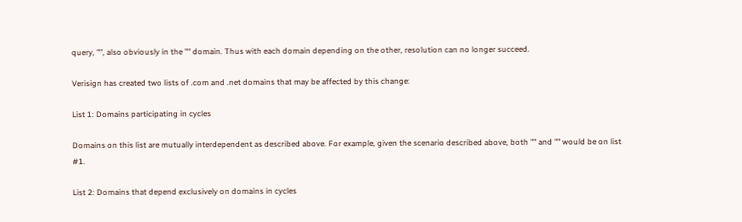query, "", also obviously in the "" domain. Thus with each domain depending on the other, resolution can no longer succeed.

Verisign has created two lists of .com and .net domains that may be affected by this change:

List 1: Domains participating in cycles

Domains on this list are mutually interdependent as described above. For example, given the scenario described above, both "" and "" would be on list #1.

List 2: Domains that depend exclusively on domains in cycles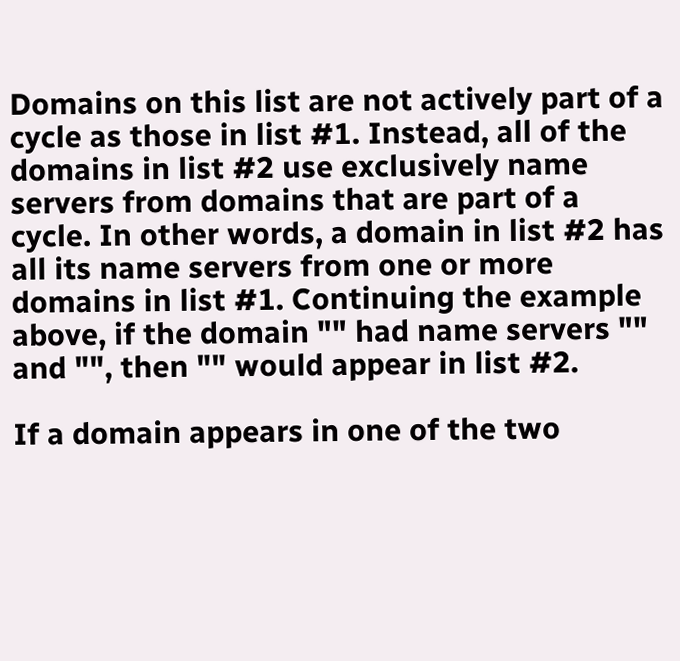Domains on this list are not actively part of a cycle as those in list #1. Instead, all of the domains in list #2 use exclusively name servers from domains that are part of a cycle. In other words, a domain in list #2 has all its name servers from one or more domains in list #1. Continuing the example above, if the domain "" had name servers "" and "", then "" would appear in list #2.

If a domain appears in one of the two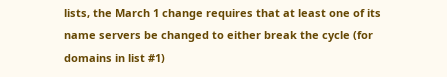lists, the March 1 change requires that at least one of its name servers be changed to either break the cycle (for domains in list #1)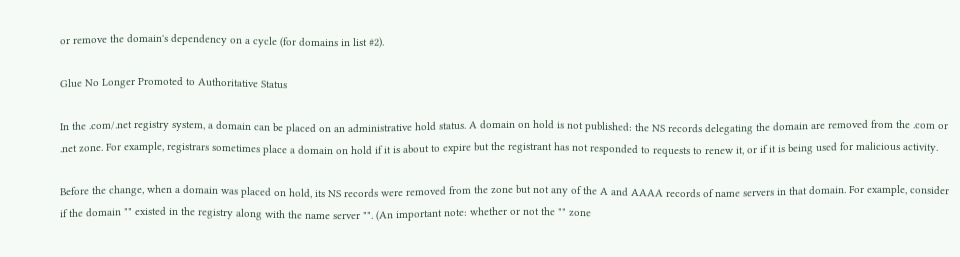or remove the domain's dependency on a cycle (for domains in list #2).

Glue No Longer Promoted to Authoritative Status

In the .com/.net registry system, a domain can be placed on an administrative hold status. A domain on hold is not published: the NS records delegating the domain are removed from the .com or .net zone. For example, registrars sometimes place a domain on hold if it is about to expire but the registrant has not responded to requests to renew it, or if it is being used for malicious activity.

Before the change, when a domain was placed on hold, its NS records were removed from the zone but not any of the A and AAAA records of name servers in that domain. For example, consider if the domain "" existed in the registry along with the name server "". (An important note: whether or not the "" zone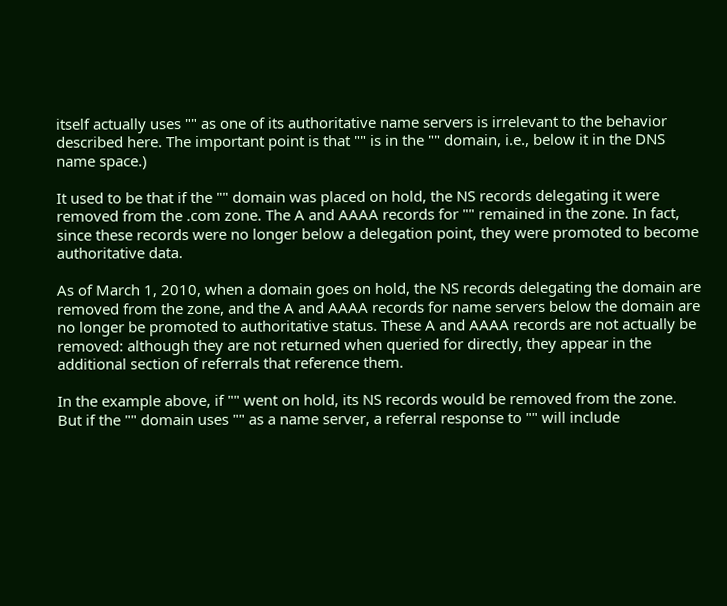itself actually uses "" as one of its authoritative name servers is irrelevant to the behavior described here. The important point is that "" is in the "" domain, i.e., below it in the DNS name space.)

It used to be that if the "" domain was placed on hold, the NS records delegating it were removed from the .com zone. The A and AAAA records for "" remained in the zone. In fact, since these records were no longer below a delegation point, they were promoted to become authoritative data.

As of March 1, 2010, when a domain goes on hold, the NS records delegating the domain are removed from the zone, and the A and AAAA records for name servers below the domain are no longer be promoted to authoritative status. These A and AAAA records are not actually be removed: although they are not returned when queried for directly, they appear in the additional section of referrals that reference them.

In the example above, if "" went on hold, its NS records would be removed from the zone. But if the "" domain uses "" as a name server, a referral response to "" will include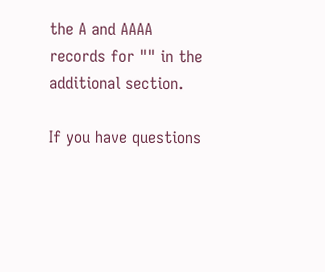the A and AAAA records for "" in the additional section.

If you have questions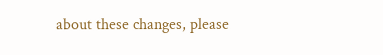about these changes, please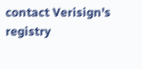contact Verisign's registry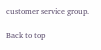customer service group.

Back to top